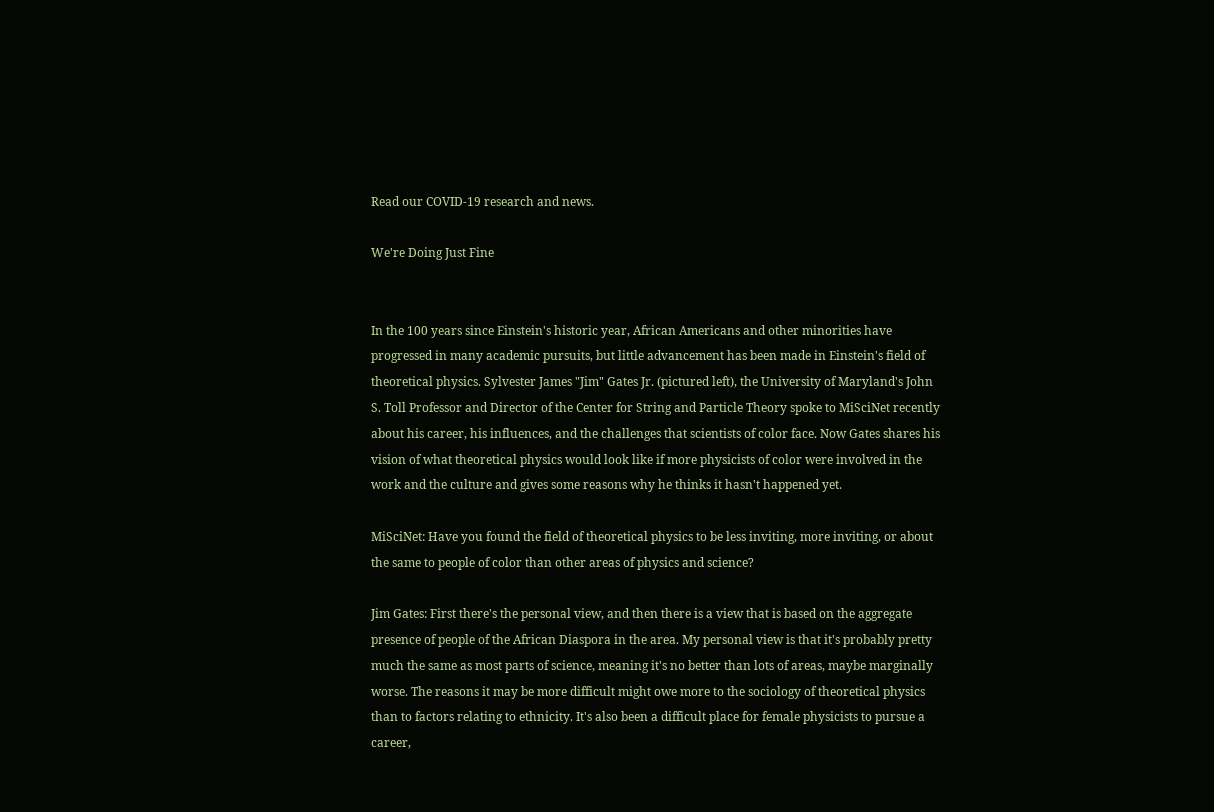Read our COVID-19 research and news.

We're Doing Just Fine


In the 100 years since Einstein's historic year, African Americans and other minorities have progressed in many academic pursuits, but little advancement has been made in Einstein's field of theoretical physics. Sylvester James "Jim" Gates Jr. (pictured left), the University of Maryland's John S. Toll Professor and Director of the Center for String and Particle Theory spoke to MiSciNet recently about his career, his influences, and the challenges that scientists of color face. Now Gates shares his vision of what theoretical physics would look like if more physicists of color were involved in the work and the culture and gives some reasons why he thinks it hasn't happened yet.

MiSciNet: Have you found the field of theoretical physics to be less inviting, more inviting, or about the same to people of color than other areas of physics and science?

Jim Gates: First there's the personal view, and then there is a view that is based on the aggregate presence of people of the African Diaspora in the area. My personal view is that it's probably pretty much the same as most parts of science, meaning it's no better than lots of areas, maybe marginally worse. The reasons it may be more difficult might owe more to the sociology of theoretical physics than to factors relating to ethnicity. It's also been a difficult place for female physicists to pursue a career,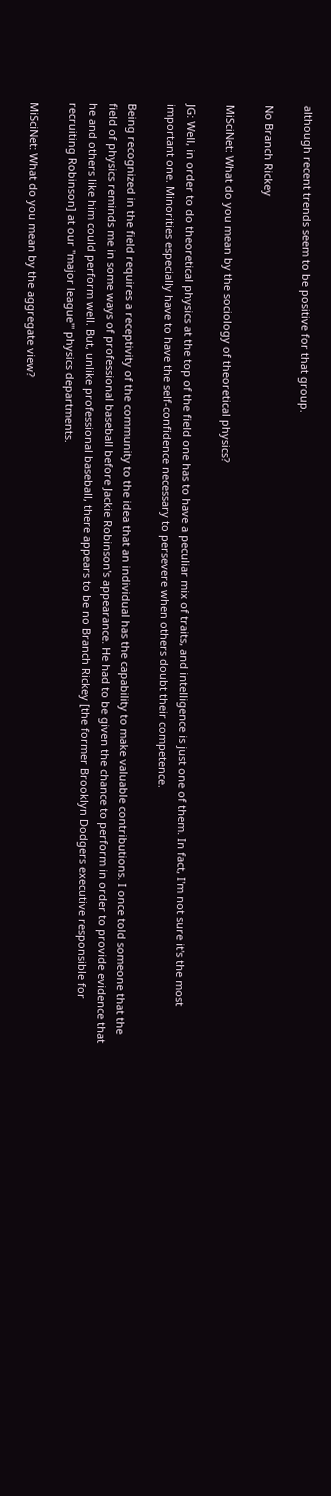although recent trends seem to be positive for that group.

No Branch Rickey

MiSciNet: What do you mean by the sociology of theoretical physics?

JG: Well, in order to do theoretical physics at the top of the field one has to have a peculiar mix of traits, and intelligence is just one of them. In fact, I'm not sure it's the most important one. Minorities especially have to have the self-confidence necessary to persevere when others doubt their competence.

Being recognized in the field requires a receptivity of the community to the idea that an individual has the capability to make valuable contributions. I once told someone that the field of physics reminds me in some ways of professional baseball before Jackie Robinson's appearance. He had to be given the chance to perform in order to provide evidence that he and others like him could perform well. But, unlike professional baseball, there appears to be no Branch Rickey [the former Brooklyn Dodgers executive responsible for recruiting Robinson] at our "major league"' physics departments.

MiSciNet: What do you mean by the aggregate view?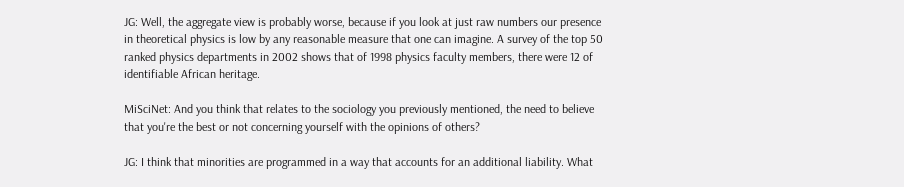JG: Well, the aggregate view is probably worse, because if you look at just raw numbers our presence in theoretical physics is low by any reasonable measure that one can imagine. A survey of the top 50 ranked physics departments in 2002 shows that of 1998 physics faculty members, there were 12 of identifiable African heritage.

MiSciNet: And you think that relates to the sociology you previously mentioned, the need to believe that you're the best or not concerning yourself with the opinions of others?

JG: I think that minorities are programmed in a way that accounts for an additional liability. What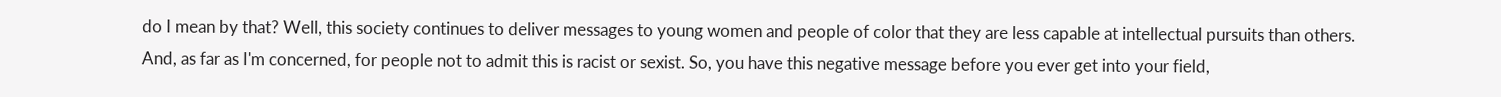do I mean by that? Well, this society continues to deliver messages to young women and people of color that they are less capable at intellectual pursuits than others. And, as far as I'm concerned, for people not to admit this is racist or sexist. So, you have this negative message before you ever get into your field,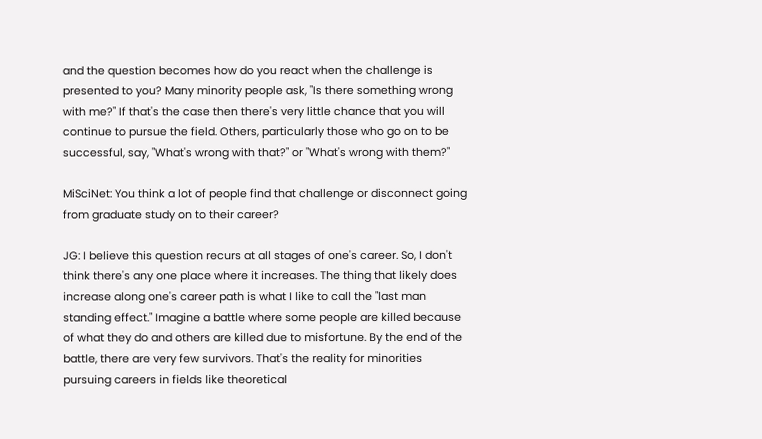and the question becomes how do you react when the challenge is presented to you? Many minority people ask, "Is there something wrong with me?" If that's the case then there's very little chance that you will continue to pursue the field. Others, particularly those who go on to be successful, say, "What's wrong with that?" or "What's wrong with them?"

MiSciNet: You think a lot of people find that challenge or disconnect going from graduate study on to their career?

JG: I believe this question recurs at all stages of one's career. So, I don't think there's any one place where it increases. The thing that likely does increase along one's career path is what I like to call the "last man standing effect." Imagine a battle where some people are killed because of what they do and others are killed due to misfortune. By the end of the battle, there are very few survivors. That's the reality for minorities pursuing careers in fields like theoretical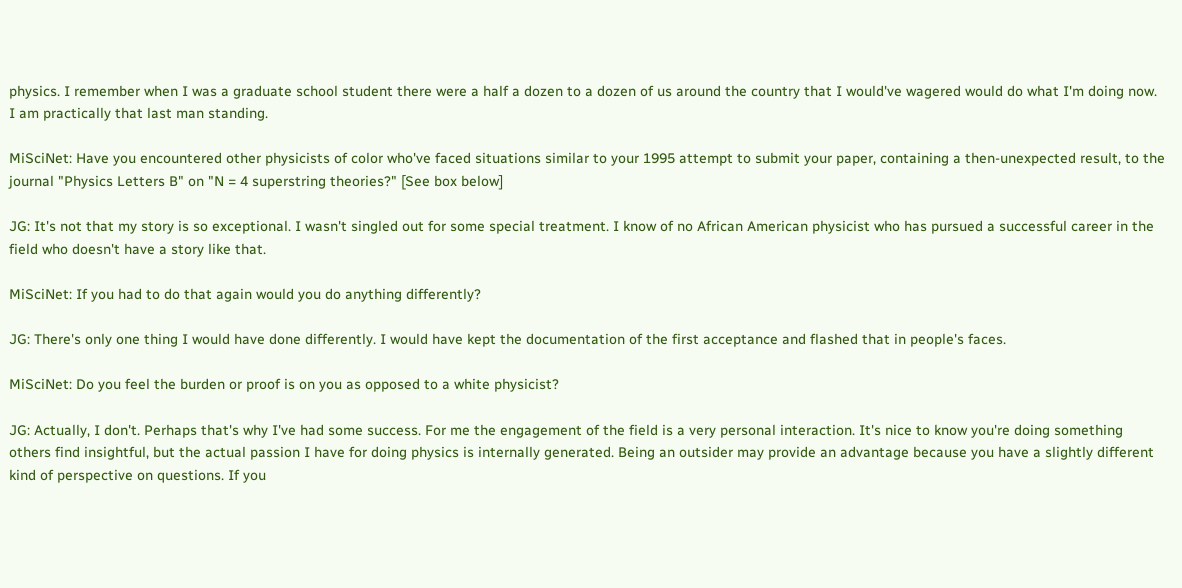physics. I remember when I was a graduate school student there were a half a dozen to a dozen of us around the country that I would've wagered would do what I'm doing now. I am practically that last man standing.

MiSciNet: Have you encountered other physicists of color who've faced situations similar to your 1995 attempt to submit your paper, containing a then-unexpected result, to the journal "Physics Letters B" on "N = 4 superstring theories?" [See box below]

JG: It's not that my story is so exceptional. I wasn't singled out for some special treatment. I know of no African American physicist who has pursued a successful career in the field who doesn't have a story like that.

MiSciNet: If you had to do that again would you do anything differently?

JG: There's only one thing I would have done differently. I would have kept the documentation of the first acceptance and flashed that in people's faces.

MiSciNet: Do you feel the burden or proof is on you as opposed to a white physicist?

JG: Actually, I don't. Perhaps that's why I've had some success. For me the engagement of the field is a very personal interaction. It's nice to know you're doing something others find insightful, but the actual passion I have for doing physics is internally generated. Being an outsider may provide an advantage because you have a slightly different kind of perspective on questions. If you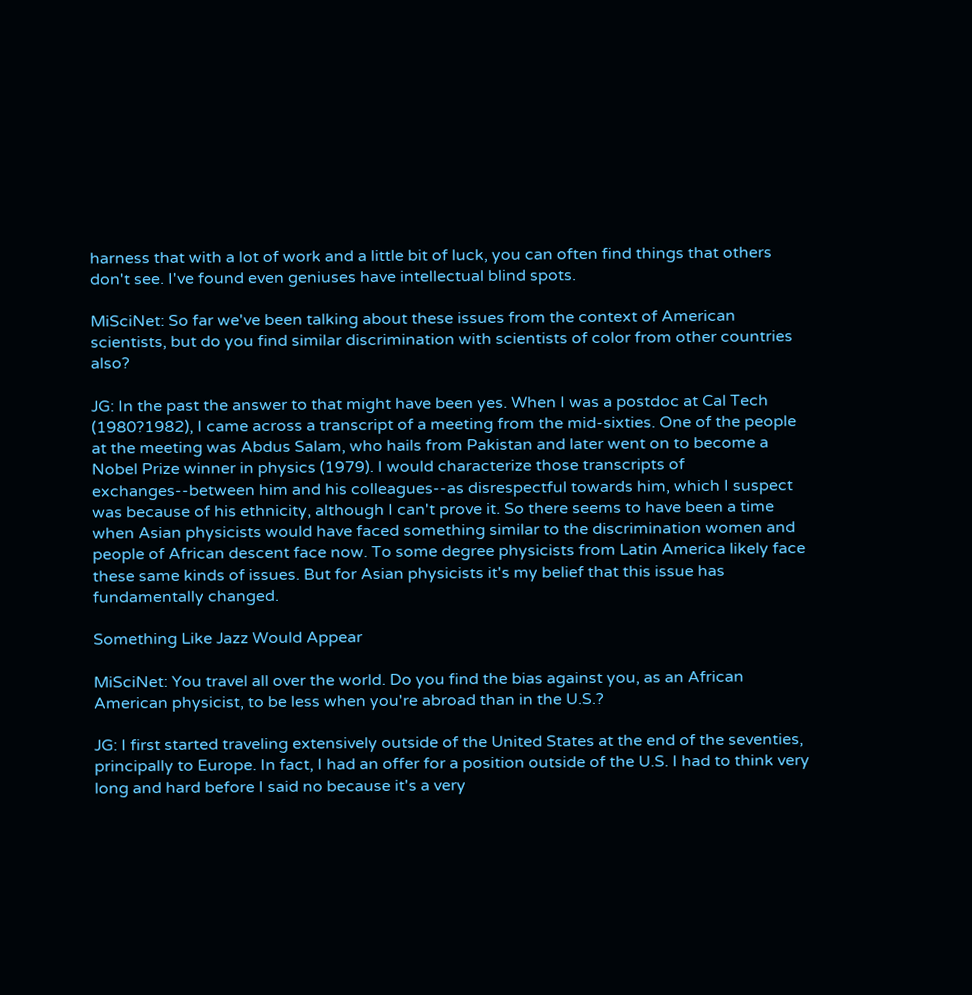harness that with a lot of work and a little bit of luck, you can often find things that others don't see. I've found even geniuses have intellectual blind spots.

MiSciNet: So far we've been talking about these issues from the context of American scientists, but do you find similar discrimination with scientists of color from other countries also?

JG: In the past the answer to that might have been yes. When I was a postdoc at Cal Tech (1980?1982), I came across a transcript of a meeting from the mid-sixties. One of the people at the meeting was Abdus Salam, who hails from Pakistan and later went on to become a Nobel Prize winner in physics (1979). I would characterize those transcripts of exchanges--between him and his colleagues--as disrespectful towards him, which I suspect was because of his ethnicity, although I can't prove it. So there seems to have been a time when Asian physicists would have faced something similar to the discrimination women and people of African descent face now. To some degree physicists from Latin America likely face these same kinds of issues. But for Asian physicists it's my belief that this issue has fundamentally changed.

Something Like Jazz Would Appear

MiSciNet: You travel all over the world. Do you find the bias against you, as an African American physicist, to be less when you're abroad than in the U.S.?

JG: I first started traveling extensively outside of the United States at the end of the seventies, principally to Europe. In fact, I had an offer for a position outside of the U.S. I had to think very long and hard before I said no because it's a very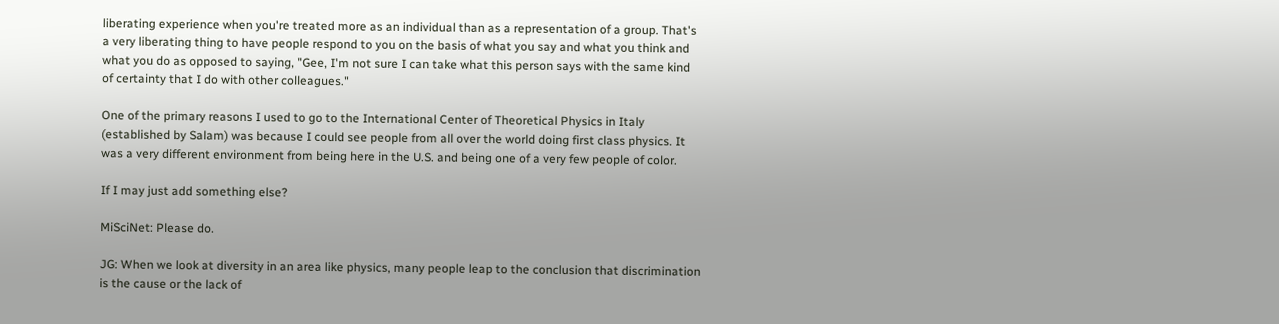liberating experience when you're treated more as an individual than as a representation of a group. That's a very liberating thing to have people respond to you on the basis of what you say and what you think and what you do as opposed to saying, "Gee, I'm not sure I can take what this person says with the same kind of certainty that I do with other colleagues."

One of the primary reasons I used to go to the International Center of Theoretical Physics in Italy (established by Salam) was because I could see people from all over the world doing first class physics. It was a very different environment from being here in the U.S. and being one of a very few people of color.

If I may just add something else?

MiSciNet: Please do.

JG: When we look at diversity in an area like physics, many people leap to the conclusion that discrimination is the cause or the lack of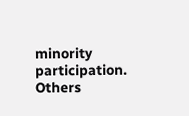minority participation. Others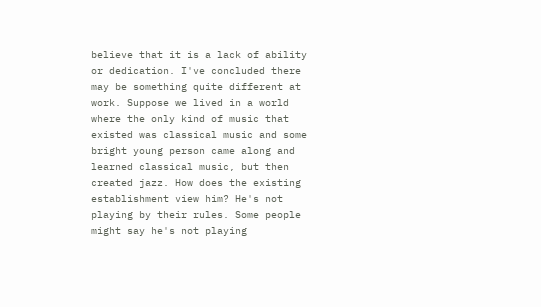believe that it is a lack of ability or dedication. I've concluded there may be something quite different at work. Suppose we lived in a world where the only kind of music that existed was classical music and some bright young person came along and learned classical music, but then created jazz. How does the existing establishment view him? He's not playing by their rules. Some people might say he's not playing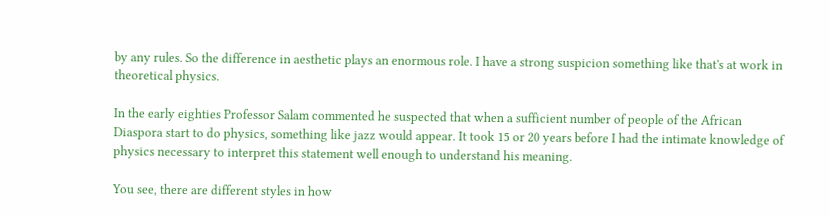by any rules. So the difference in aesthetic plays an enormous role. I have a strong suspicion something like that's at work in theoretical physics.

In the early eighties Professor Salam commented he suspected that when a sufficient number of people of the African Diaspora start to do physics, something like jazz would appear. It took 15 or 20 years before I had the intimate knowledge of physics necessary to interpret this statement well enough to understand his meaning.

You see, there are different styles in how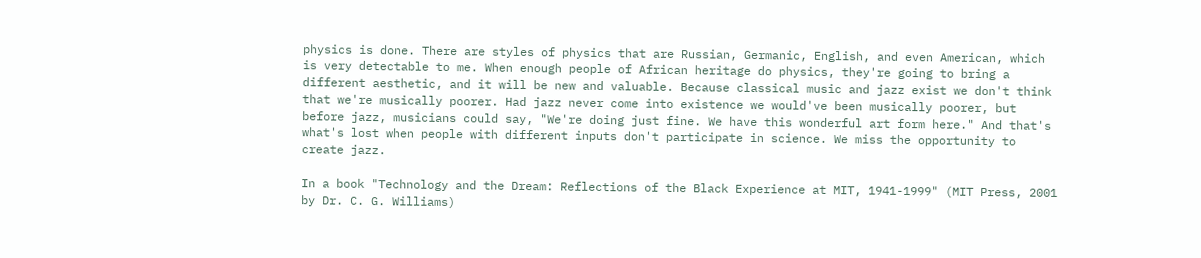physics is done. There are styles of physics that are Russian, Germanic, English, and even American, which is very detectable to me. When enough people of African heritage do physics, they're going to bring a different aesthetic, and it will be new and valuable. Because classical music and jazz exist we don't think that we're musically poorer. Had jazz never come into existence we would've been musically poorer, but before jazz, musicians could say, "We're doing just fine. We have this wonderful art form here." And that's what's lost when people with different inputs don't participate in science. We miss the opportunity to create jazz.

In a book "Technology and the Dream: Reflections of the Black Experience at MIT, 1941-1999" (MIT Press, 2001 by Dr. C. G. Williams)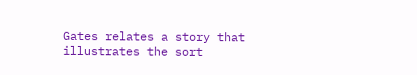Gates relates a story that illustrates the sort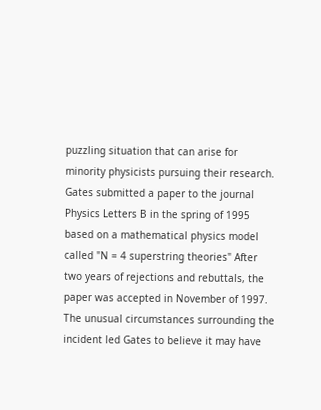puzzling situation that can arise for minority physicists pursuing their research. Gates submitted a paper to the journal Physics Letters B in the spring of 1995 based on a mathematical physics model called "N = 4 superstring theories" After two years of rejections and rebuttals, the paper was accepted in November of 1997. The unusual circumstances surrounding the incident led Gates to believe it may have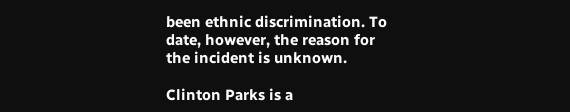been ethnic discrimination. To date, however, the reason for the incident is unknown.

Clinton Parks is a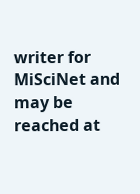writer for MiSciNet and may be reached at